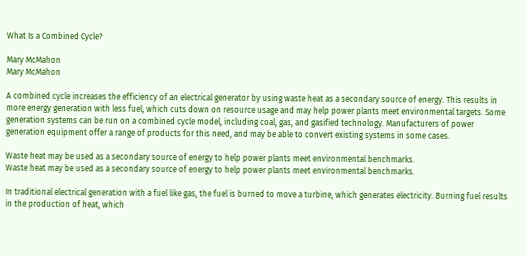What Is a Combined Cycle?

Mary McMahon
Mary McMahon

A combined cycle increases the efficiency of an electrical generator by using waste heat as a secondary source of energy. This results in more energy generation with less fuel, which cuts down on resource usage and may help power plants meet environmental targets. Some generation systems can be run on a combined cycle model, including coal, gas, and gasified technology. Manufacturers of power generation equipment offer a range of products for this need, and may be able to convert existing systems in some cases.

Waste heat may be used as a secondary source of energy to help power plants meet environmental benchmarks.
Waste heat may be used as a secondary source of energy to help power plants meet environmental benchmarks.

In traditional electrical generation with a fuel like gas, the fuel is burned to move a turbine, which generates electricity. Burning fuel results in the production of heat, which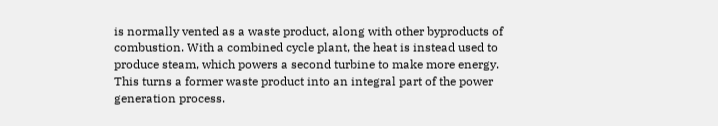is normally vented as a waste product, along with other byproducts of combustion. With a combined cycle plant, the heat is instead used to produce steam, which powers a second turbine to make more energy. This turns a former waste product into an integral part of the power generation process.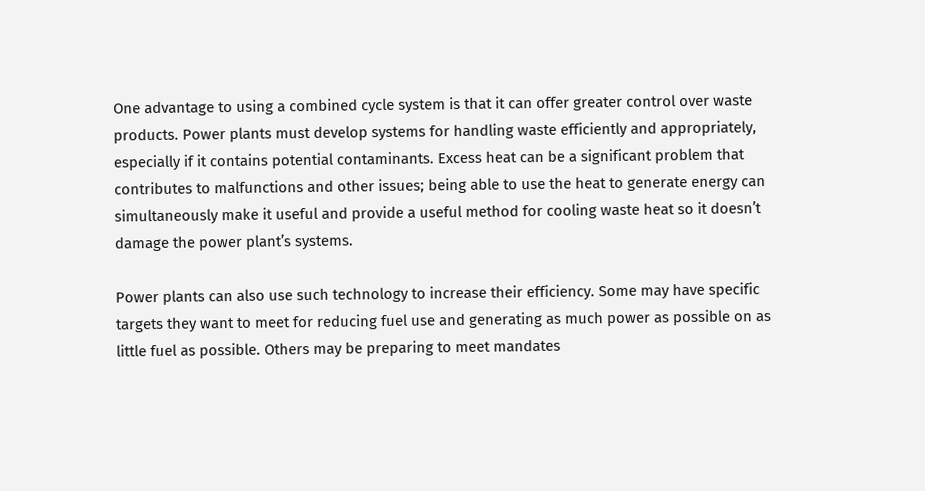One advantage to using a combined cycle system is that it can offer greater control over waste products. Power plants must develop systems for handling waste efficiently and appropriately, especially if it contains potential contaminants. Excess heat can be a significant problem that contributes to malfunctions and other issues; being able to use the heat to generate energy can simultaneously make it useful and provide a useful method for cooling waste heat so it doesn’t damage the power plant’s systems.

Power plants can also use such technology to increase their efficiency. Some may have specific targets they want to meet for reducing fuel use and generating as much power as possible on as little fuel as possible. Others may be preparing to meet mandates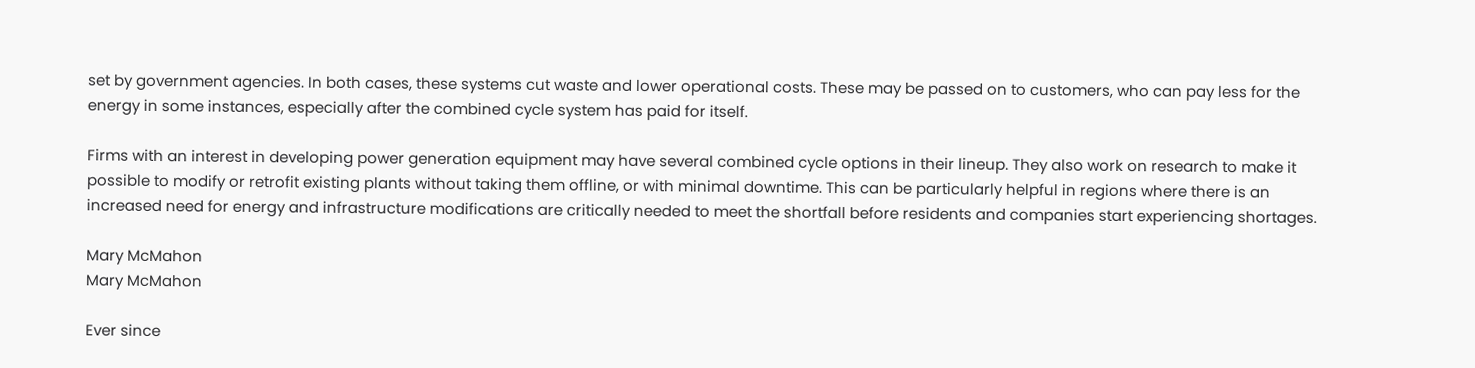set by government agencies. In both cases, these systems cut waste and lower operational costs. These may be passed on to customers, who can pay less for the energy in some instances, especially after the combined cycle system has paid for itself.

Firms with an interest in developing power generation equipment may have several combined cycle options in their lineup. They also work on research to make it possible to modify or retrofit existing plants without taking them offline, or with minimal downtime. This can be particularly helpful in regions where there is an increased need for energy and infrastructure modifications are critically needed to meet the shortfall before residents and companies start experiencing shortages.

Mary McMahon
Mary McMahon

Ever since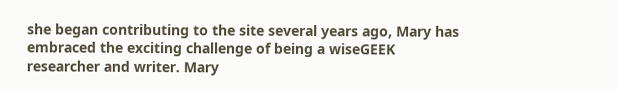she began contributing to the site several years ago, Mary has embraced the exciting challenge of being a wiseGEEK researcher and writer. Mary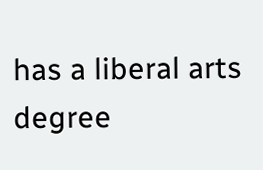has a liberal arts degree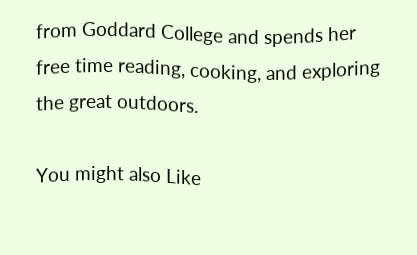from Goddard College and spends her free time reading, cooking, and exploring the great outdoors.

You might also Like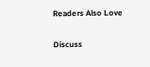Readers Also Love

Discuss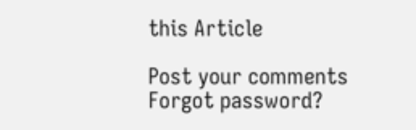this Article

Post your comments
Forgot password?